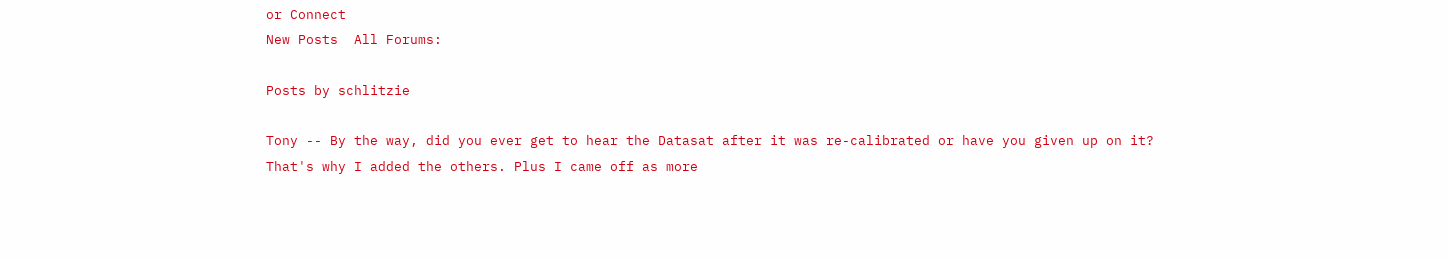or Connect
New Posts  All Forums:

Posts by schlitzie

Tony -- By the way, did you ever get to hear the Datasat after it was re-calibrated or have you given up on it?
That's why I added the others. Plus I came off as more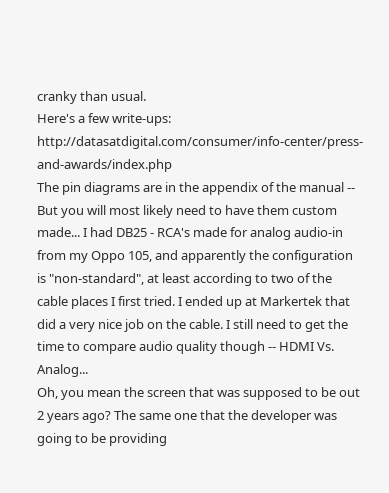cranky than usual.
Here's a few write-ups: http://datasatdigital.com/consumer/info-center/press-and-awards/index.php
The pin diagrams are in the appendix of the manual -- But you will most likely need to have them custom made... I had DB25 - RCA's made for analog audio-in from my Oppo 105, and apparently the configuration is "non-standard", at least according to two of the cable places I first tried. I ended up at Markertek that did a very nice job on the cable. I still need to get the time to compare audio quality though -- HDMI Vs. Analog...
Oh, you mean the screen that was supposed to be out 2 years ago? The same one that the developer was going to be providing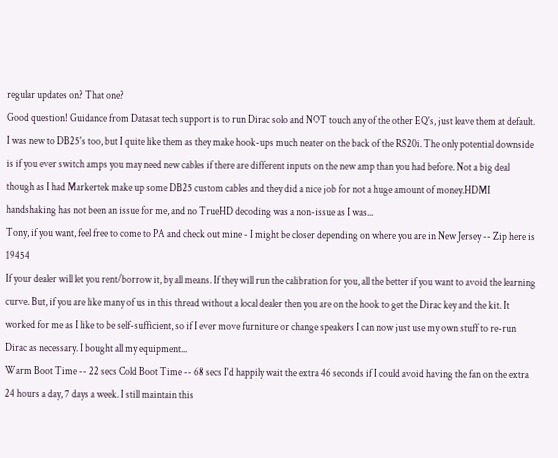regular updates on? That one?
Good question! Guidance from Datasat tech support is to run Dirac solo and NOT touch any of the other EQ's, just leave them at default.
I was new to DB25's too, but I quite like them as they make hook-ups much neater on the back of the RS20i. The only potential downside is if you ever switch amps you may need new cables if there are different inputs on the new amp than you had before. Not a big deal though as I had Markertek make up some DB25 custom cables and they did a nice job for not a huge amount of money.HDMI handshaking has not been an issue for me, and no TrueHD decoding was a non-issue as I was...
Tony, if you want, feel free to come to PA and check out mine - I might be closer depending on where you are in New Jersey -- Zip here is 19454
If your dealer will let you rent/borrow it, by all means. If they will run the calibration for you, all the better if you want to avoid the learning curve. But, if you are like many of us in this thread without a local dealer then you are on the hook to get the Dirac key and the kit. It worked for me as I like to be self-sufficient, so if I ever move furniture or change speakers I can now just use my own stuff to re-run Dirac as necessary. I bought all my equipment...
Warm Boot Time -- 22 secs Cold Boot Time -- 68 secs I'd happily wait the extra 46 seconds if I could avoid having the fan on the extra 24 hours a day, 7 days a week. I still maintain this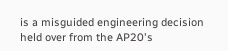is a misguided engineering decision held over from the AP20's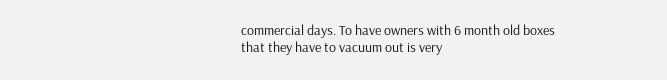commercial days. To have owners with 6 month old boxes that they have to vacuum out is very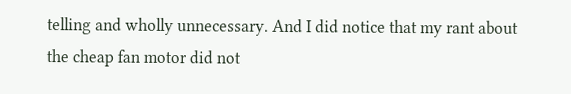telling and wholly unnecessary. And I did notice that my rant about the cheap fan motor did not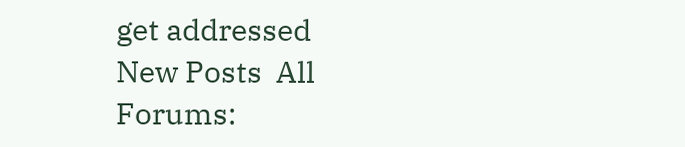get addressed
New Posts  All Forums: